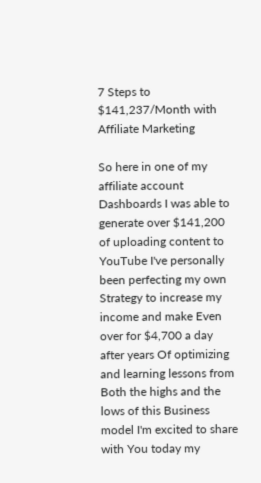7 Steps to $141,237/Month with Affiliate Marketing

So here in one of my affiliate account Dashboards I was able to generate over $141,200 of uploading content to YouTube I've personally been perfecting my own Strategy to increase my income and make Even over for $4,700 a day after years Of optimizing and learning lessons from Both the highs and the lows of this Business model I'm excited to share with You today my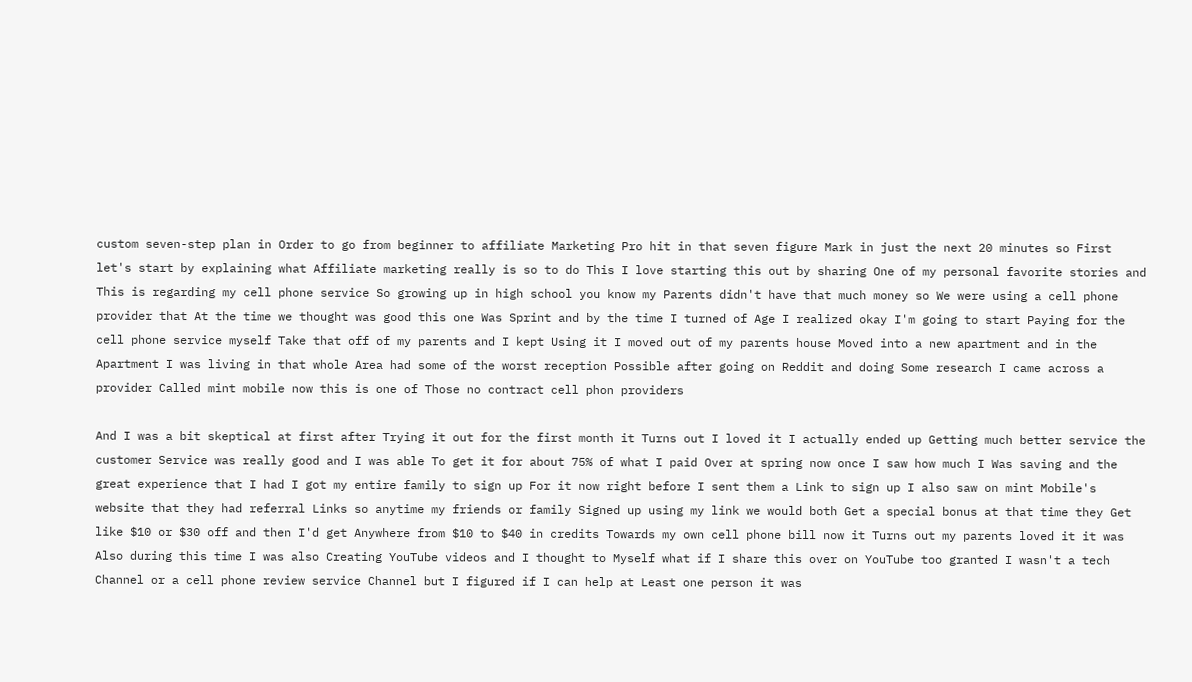custom seven-step plan in Order to go from beginner to affiliate Marketing Pro hit in that seven figure Mark in just the next 20 minutes so First let's start by explaining what Affiliate marketing really is so to do This I love starting this out by sharing One of my personal favorite stories and This is regarding my cell phone service So growing up in high school you know my Parents didn't have that much money so We were using a cell phone provider that At the time we thought was good this one Was Sprint and by the time I turned of Age I realized okay I'm going to start Paying for the cell phone service myself Take that off of my parents and I kept Using it I moved out of my parents house Moved into a new apartment and in the Apartment I was living in that whole Area had some of the worst reception Possible after going on Reddit and doing Some research I came across a provider Called mint mobile now this is one of Those no contract cell phon providers

And I was a bit skeptical at first after Trying it out for the first month it Turns out I loved it I actually ended up Getting much better service the customer Service was really good and I was able To get it for about 75% of what I paid Over at spring now once I saw how much I Was saving and the great experience that I had I got my entire family to sign up For it now right before I sent them a Link to sign up I also saw on mint Mobile's website that they had referral Links so anytime my friends or family Signed up using my link we would both Get a special bonus at that time they Get like $10 or $30 off and then I'd get Anywhere from $10 to $40 in credits Towards my own cell phone bill now it Turns out my parents loved it it was Also during this time I was also Creating YouTube videos and I thought to Myself what if I share this over on YouTube too granted I wasn't a tech Channel or a cell phone review service Channel but I figured if I can help at Least one person it was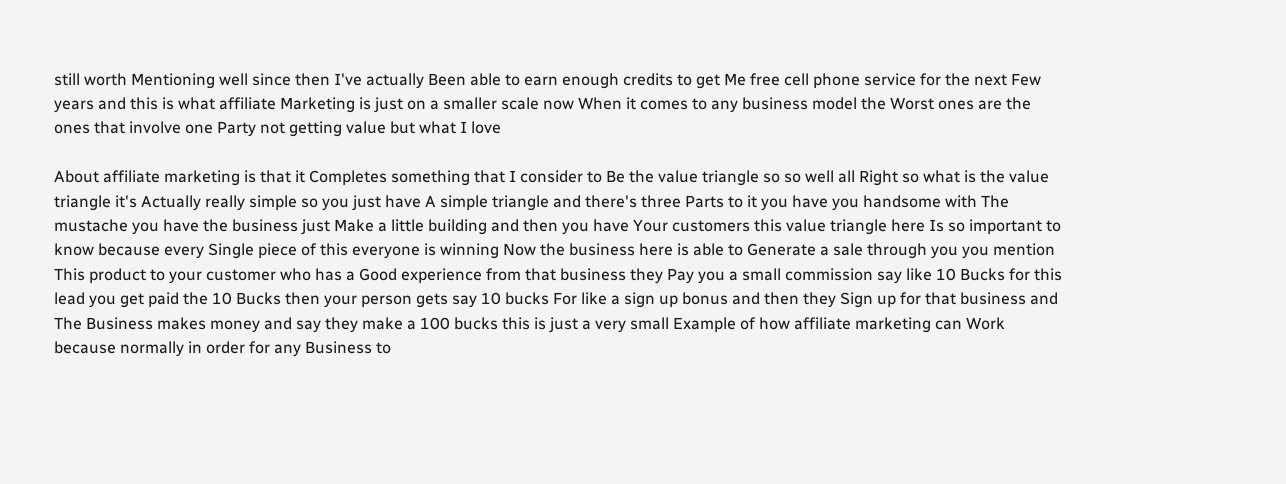still worth Mentioning well since then I've actually Been able to earn enough credits to get Me free cell phone service for the next Few years and this is what affiliate Marketing is just on a smaller scale now When it comes to any business model the Worst ones are the ones that involve one Party not getting value but what I love

About affiliate marketing is that it Completes something that I consider to Be the value triangle so so well all Right so what is the value triangle it's Actually really simple so you just have A simple triangle and there's three Parts to it you have you handsome with The mustache you have the business just Make a little building and then you have Your customers this value triangle here Is so important to know because every Single piece of this everyone is winning Now the business here is able to Generate a sale through you you mention This product to your customer who has a Good experience from that business they Pay you a small commission say like 10 Bucks for this lead you get paid the 10 Bucks then your person gets say 10 bucks For like a sign up bonus and then they Sign up for that business and The Business makes money and say they make a 100 bucks this is just a very small Example of how affiliate marketing can Work because normally in order for any Business to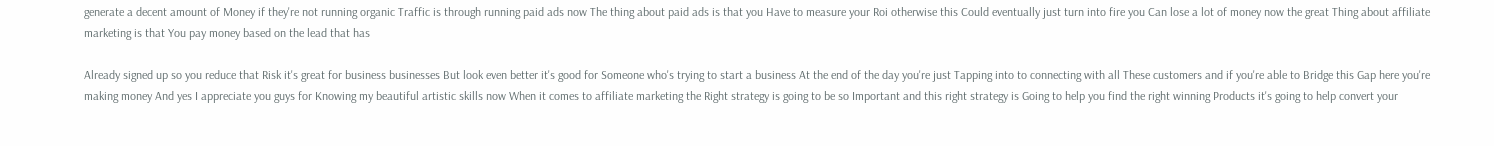generate a decent amount of Money if they're not running organic Traffic is through running paid ads now The thing about paid ads is that you Have to measure your Roi otherwise this Could eventually just turn into fire you Can lose a lot of money now the great Thing about affiliate marketing is that You pay money based on the lead that has

Already signed up so you reduce that Risk it's great for business businesses But look even better it's good for Someone who's trying to start a business At the end of the day you're just Tapping into to connecting with all These customers and if you're able to Bridge this Gap here you're making money And yes I appreciate you guys for Knowing my beautiful artistic skills now When it comes to affiliate marketing the Right strategy is going to be so Important and this right strategy is Going to help you find the right winning Products it's going to help convert your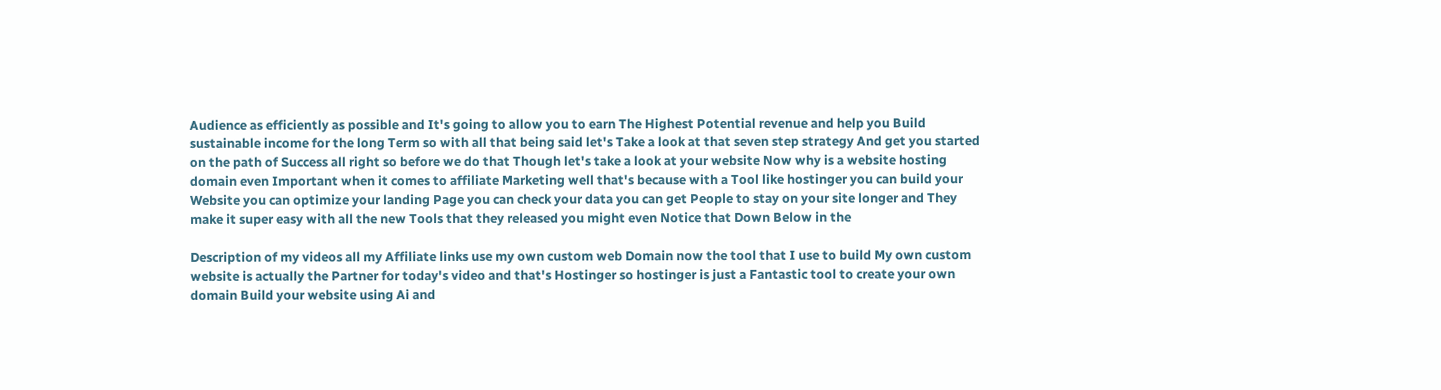Audience as efficiently as possible and It's going to allow you to earn The Highest Potential revenue and help you Build sustainable income for the long Term so with all that being said let's Take a look at that seven step strategy And get you started on the path of Success all right so before we do that Though let's take a look at your website Now why is a website hosting domain even Important when it comes to affiliate Marketing well that's because with a Tool like hostinger you can build your Website you can optimize your landing Page you can check your data you can get People to stay on your site longer and They make it super easy with all the new Tools that they released you might even Notice that Down Below in the

Description of my videos all my Affiliate links use my own custom web Domain now the tool that I use to build My own custom website is actually the Partner for today's video and that's Hostinger so hostinger is just a Fantastic tool to create your own domain Build your website using Ai and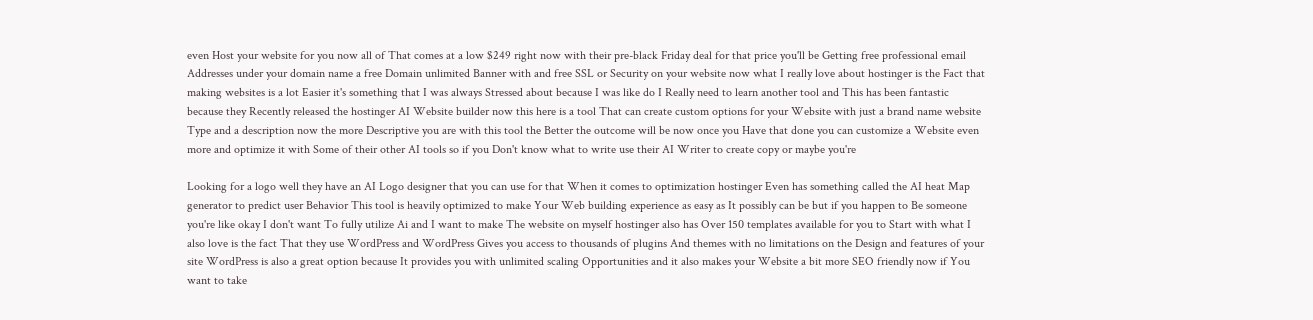even Host your website for you now all of That comes at a low $249 right now with their pre-black Friday deal for that price you'll be Getting free professional email Addresses under your domain name a free Domain unlimited Banner with and free SSL or Security on your website now what I really love about hostinger is the Fact that making websites is a lot Easier it's something that I was always Stressed about because I was like do I Really need to learn another tool and This has been fantastic because they Recently released the hostinger AI Website builder now this here is a tool That can create custom options for your Website with just a brand name website Type and a description now the more Descriptive you are with this tool the Better the outcome will be now once you Have that done you can customize a Website even more and optimize it with Some of their other AI tools so if you Don't know what to write use their AI Writer to create copy or maybe you're

Looking for a logo well they have an AI Logo designer that you can use for that When it comes to optimization hostinger Even has something called the AI heat Map generator to predict user Behavior This tool is heavily optimized to make Your Web building experience as easy as It possibly can be but if you happen to Be someone you're like okay I don't want To fully utilize Ai and I want to make The website on myself hostinger also has Over 150 templates available for you to Start with what I also love is the fact That they use WordPress and WordPress Gives you access to thousands of plugins And themes with no limitations on the Design and features of your site WordPress is also a great option because It provides you with unlimited scaling Opportunities and it also makes your Website a bit more SEO friendly now if You want to take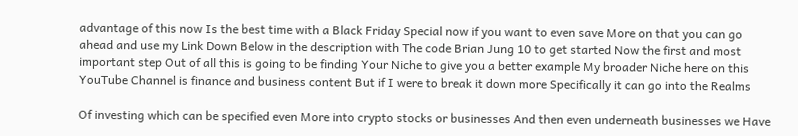advantage of this now Is the best time with a Black Friday Special now if you want to even save More on that you can go ahead and use my Link Down Below in the description with The code Brian Jung 10 to get started Now the first and most important step Out of all this is going to be finding Your Niche to give you a better example My broader Niche here on this YouTube Channel is finance and business content But if I were to break it down more Specifically it can go into the Realms

Of investing which can be specified even More into crypto stocks or businesses And then even underneath businesses we Have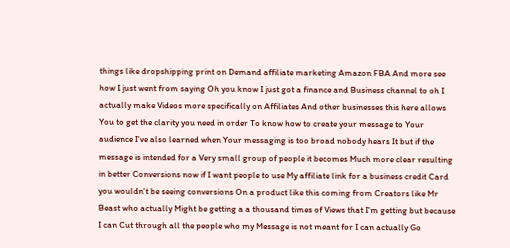things like dropshipping print on Demand affiliate marketing Amazon FBA And more see how I just went from saying Oh you know I just got a finance and Business channel to oh I actually make Videos more specifically on Affiliates And other businesses this here allows You to get the clarity you need in order To know how to create your message to Your audience I've also learned when Your messaging is too broad nobody hears It but if the message is intended for a Very small group of people it becomes Much more clear resulting in better Conversions now if I want people to use My affiliate link for a business credit Card you wouldn't be seeing conversions On a product like this coming from Creators like Mr Beast who actually Might be getting a a thousand times of Views that I'm getting but because I can Cut through all the people who my Message is not meant for I can actually Go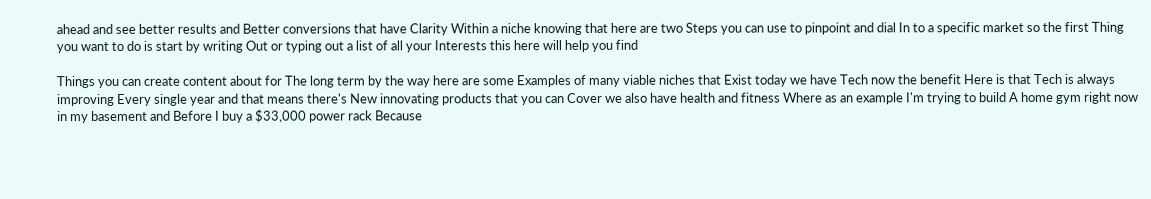ahead and see better results and Better conversions that have Clarity Within a niche knowing that here are two Steps you can use to pinpoint and dial In to a specific market so the first Thing you want to do is start by writing Out or typing out a list of all your Interests this here will help you find

Things you can create content about for The long term by the way here are some Examples of many viable niches that Exist today we have Tech now the benefit Here is that Tech is always improving Every single year and that means there's New innovating products that you can Cover we also have health and fitness Where as an example I'm trying to build A home gym right now in my basement and Before I buy a $33,000 power rack Because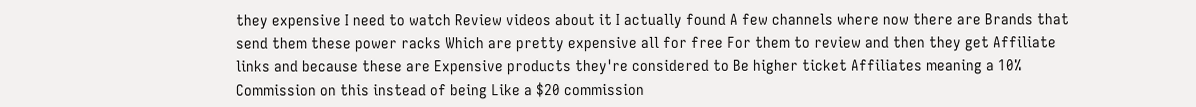they expensive I need to watch Review videos about it I actually found A few channels where now there are Brands that send them these power racks Which are pretty expensive all for free For them to review and then they get Affiliate links and because these are Expensive products they're considered to Be higher ticket Affiliates meaning a 10% Commission on this instead of being Like a $20 commission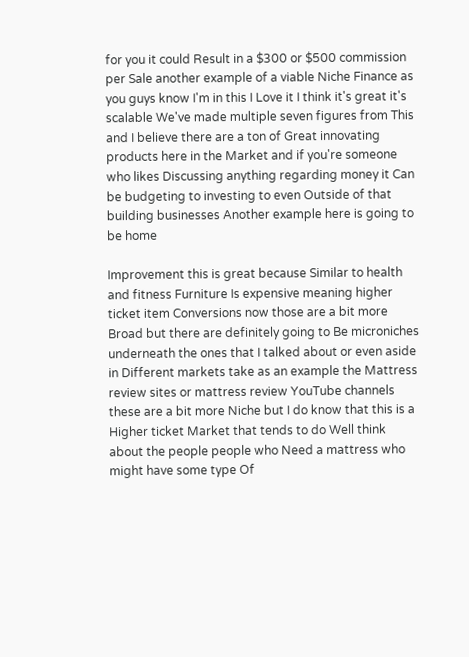for you it could Result in a $300 or $500 commission per Sale another example of a viable Niche Finance as you guys know I'm in this I Love it I think it's great it's scalable We've made multiple seven figures from This and I believe there are a ton of Great innovating products here in the Market and if you're someone who likes Discussing anything regarding money it Can be budgeting to investing to even Outside of that building businesses Another example here is going to be home

Improvement this is great because Similar to health and fitness Furniture Is expensive meaning higher ticket item Conversions now those are a bit more Broad but there are definitely going to Be microniches underneath the ones that I talked about or even aside in Different markets take as an example the Mattress review sites or mattress review YouTube channels these are a bit more Niche but I do know that this is a Higher ticket Market that tends to do Well think about the people people who Need a mattress who might have some type Of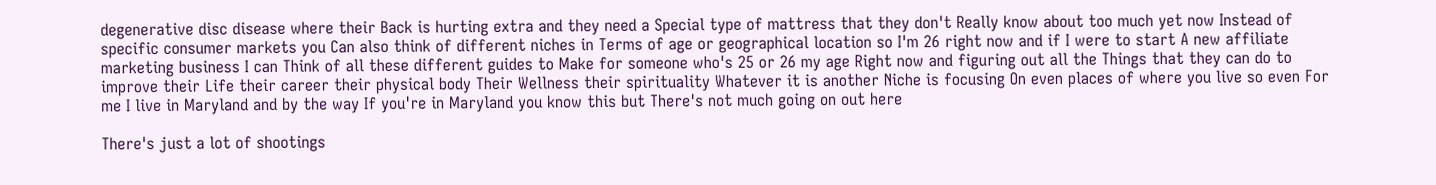degenerative disc disease where their Back is hurting extra and they need a Special type of mattress that they don't Really know about too much yet now Instead of specific consumer markets you Can also think of different niches in Terms of age or geographical location so I'm 26 right now and if I were to start A new affiliate marketing business I can Think of all these different guides to Make for someone who's 25 or 26 my age Right now and figuring out all the Things that they can do to improve their Life their career their physical body Their Wellness their spirituality Whatever it is another Niche is focusing On even places of where you live so even For me I live in Maryland and by the way If you're in Maryland you know this but There's not much going on out here

There's just a lot of shootings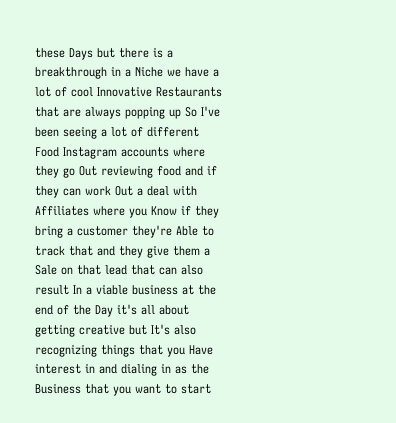these Days but there is a breakthrough in a Niche we have a lot of cool Innovative Restaurants that are always popping up So I've been seeing a lot of different Food Instagram accounts where they go Out reviewing food and if they can work Out a deal with Affiliates where you Know if they bring a customer they're Able to track that and they give them a Sale on that lead that can also result In a viable business at the end of the Day it's all about getting creative but It's also recognizing things that you Have interest in and dialing in as the Business that you want to start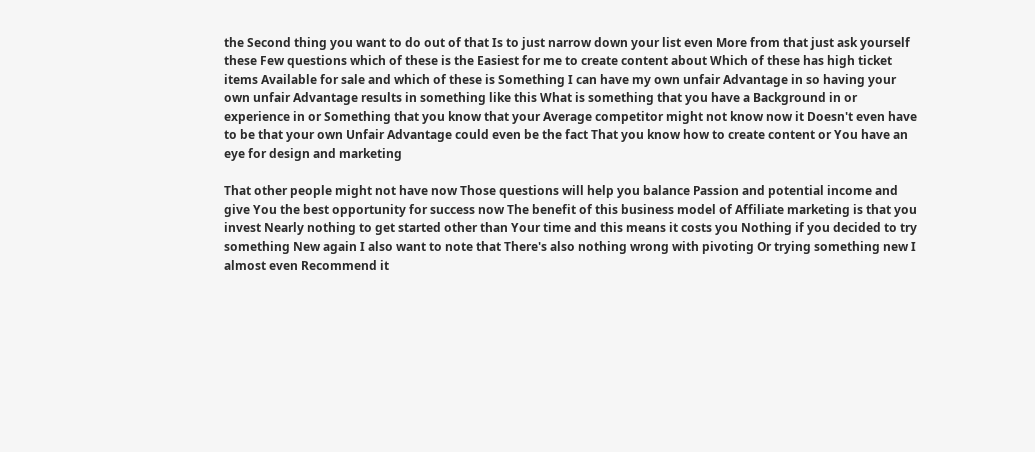the Second thing you want to do out of that Is to just narrow down your list even More from that just ask yourself these Few questions which of these is the Easiest for me to create content about Which of these has high ticket items Available for sale and which of these is Something I can have my own unfair Advantage in so having your own unfair Advantage results in something like this What is something that you have a Background in or experience in or Something that you know that your Average competitor might not know now it Doesn't even have to be that your own Unfair Advantage could even be the fact That you know how to create content or You have an eye for design and marketing

That other people might not have now Those questions will help you balance Passion and potential income and give You the best opportunity for success now The benefit of this business model of Affiliate marketing is that you invest Nearly nothing to get started other than Your time and this means it costs you Nothing if you decided to try something New again I also want to note that There's also nothing wrong with pivoting Or trying something new I almost even Recommend it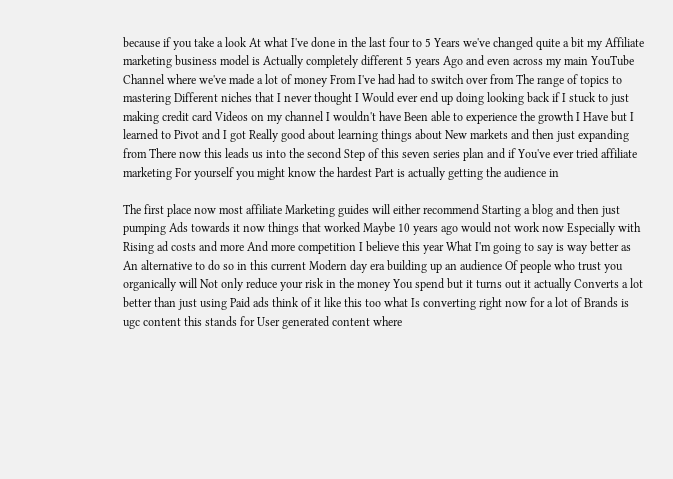because if you take a look At what I've done in the last four to 5 Years we've changed quite a bit my Affiliate marketing business model is Actually completely different 5 years Ago and even across my main YouTube Channel where we've made a lot of money From I've had had to switch over from The range of topics to mastering Different niches that I never thought I Would ever end up doing looking back if I stuck to just making credit card Videos on my channel I wouldn't have Been able to experience the growth I Have but I learned to Pivot and I got Really good about learning things about New markets and then just expanding from There now this leads us into the second Step of this seven series plan and if You've ever tried affiliate marketing For yourself you might know the hardest Part is actually getting the audience in

The first place now most affiliate Marketing guides will either recommend Starting a blog and then just pumping Ads towards it now things that worked Maybe 10 years ago would not work now Especially with Rising ad costs and more And more competition I believe this year What I'm going to say is way better as An alternative to do so in this current Modern day era building up an audience Of people who trust you organically will Not only reduce your risk in the money You spend but it turns out it actually Converts a lot better than just using Paid ads think of it like this too what Is converting right now for a lot of Brands is ugc content this stands for User generated content where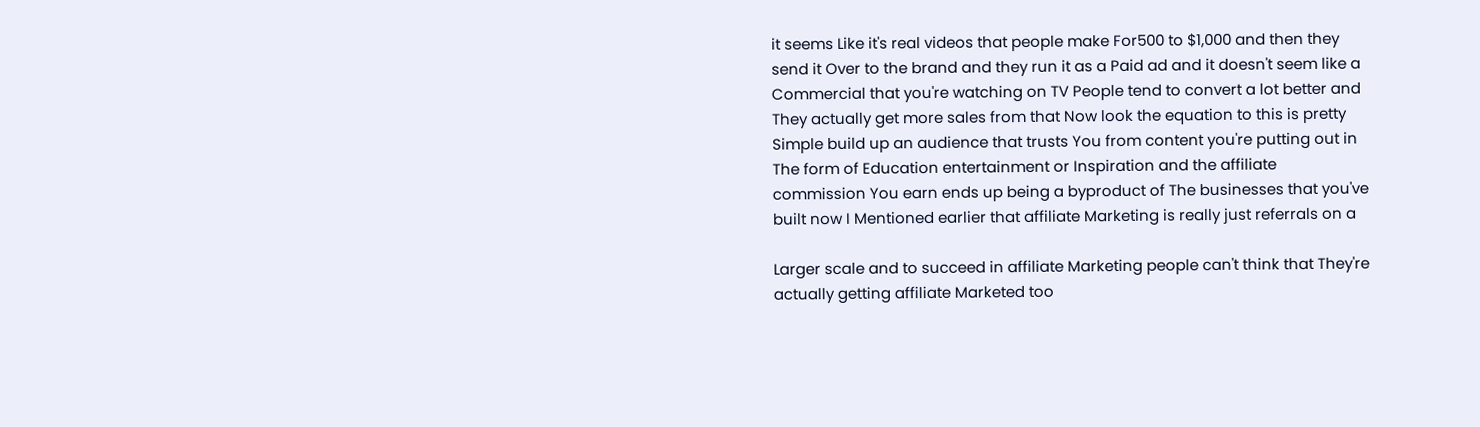it seems Like it's real videos that people make For500 to $1,000 and then they send it Over to the brand and they run it as a Paid ad and it doesn't seem like a Commercial that you're watching on TV People tend to convert a lot better and They actually get more sales from that Now look the equation to this is pretty Simple build up an audience that trusts You from content you're putting out in The form of Education entertainment or Inspiration and the affiliate commission You earn ends up being a byproduct of The businesses that you've built now I Mentioned earlier that affiliate Marketing is really just referrals on a

Larger scale and to succeed in affiliate Marketing people can't think that They're actually getting affiliate Marketed too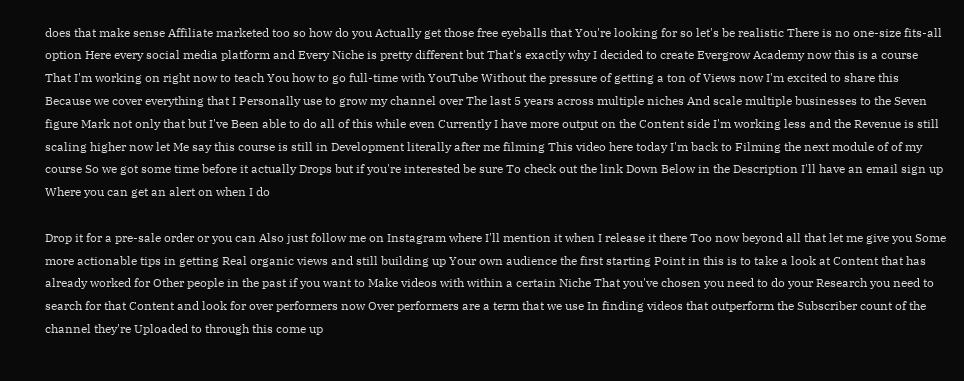does that make sense Affiliate marketed too so how do you Actually get those free eyeballs that You're looking for so let's be realistic There is no one-size fits-all option Here every social media platform and Every Niche is pretty different but That's exactly why I decided to create Evergrow Academy now this is a course That I'm working on right now to teach You how to go full-time with YouTube Without the pressure of getting a ton of Views now I'm excited to share this Because we cover everything that I Personally use to grow my channel over The last 5 years across multiple niches And scale multiple businesses to the Seven figure Mark not only that but I've Been able to do all of this while even Currently I have more output on the Content side I'm working less and the Revenue is still scaling higher now let Me say this course is still in Development literally after me filming This video here today I'm back to Filming the next module of of my course So we got some time before it actually Drops but if you're interested be sure To check out the link Down Below in the Description I'll have an email sign up Where you can get an alert on when I do

Drop it for a pre-sale order or you can Also just follow me on Instagram where I'll mention it when I release it there Too now beyond all that let me give you Some more actionable tips in getting Real organic views and still building up Your own audience the first starting Point in this is to take a look at Content that has already worked for Other people in the past if you want to Make videos with within a certain Niche That you've chosen you need to do your Research you need to search for that Content and look for over performers now Over performers are a term that we use In finding videos that outperform the Subscriber count of the channel they're Uploaded to through this come up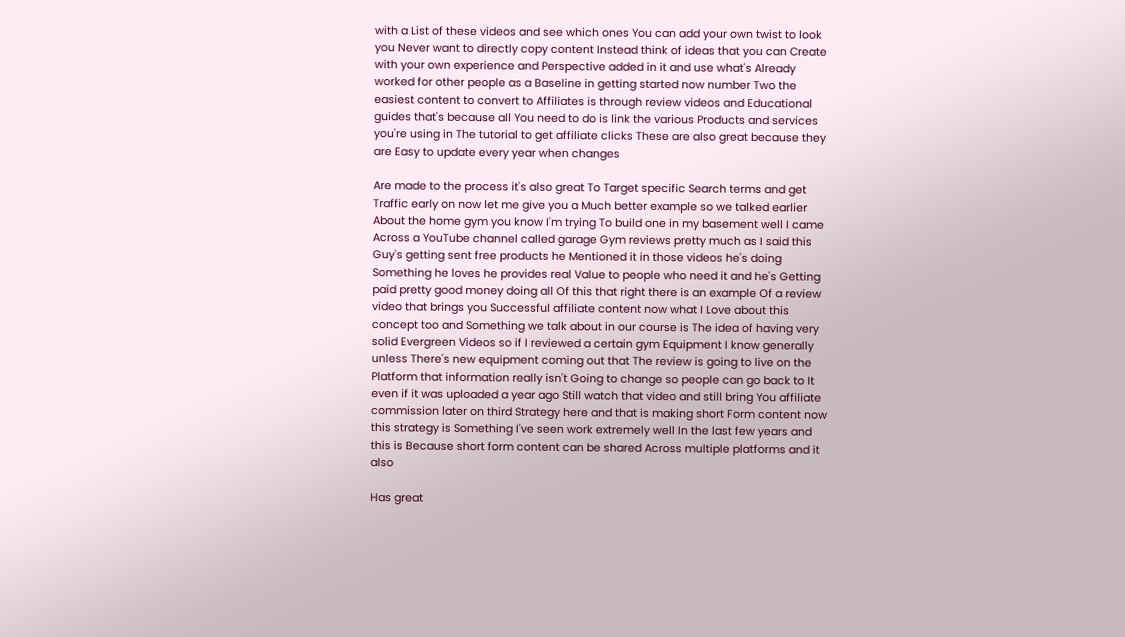with a List of these videos and see which ones You can add your own twist to look you Never want to directly copy content Instead think of ideas that you can Create with your own experience and Perspective added in it and use what's Already worked for other people as a Baseline in getting started now number Two the easiest content to convert to Affiliates is through review videos and Educational guides that's because all You need to do is link the various Products and services you're using in The tutorial to get affiliate clicks These are also great because they are Easy to update every year when changes

Are made to the process it's also great To Target specific Search terms and get Traffic early on now let me give you a Much better example so we talked earlier About the home gym you know I'm trying To build one in my basement well I came Across a YouTube channel called garage Gym reviews pretty much as I said this Guy's getting sent free products he Mentioned it in those videos he's doing Something he loves he provides real Value to people who need it and he's Getting paid pretty good money doing all Of this that right there is an example Of a review video that brings you Successful affiliate content now what I Love about this concept too and Something we talk about in our course is The idea of having very solid Evergreen Videos so if I reviewed a certain gym Equipment I know generally unless There's new equipment coming out that The review is going to live on the Platform that information really isn't Going to change so people can go back to It even if it was uploaded a year ago Still watch that video and still bring You affiliate commission later on third Strategy here and that is making short Form content now this strategy is Something I've seen work extremely well In the last few years and this is Because short form content can be shared Across multiple platforms and it also

Has great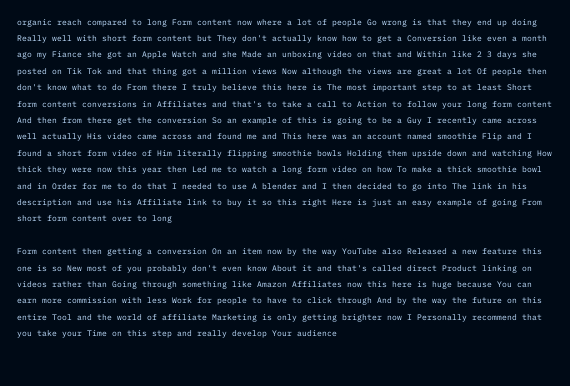organic reach compared to long Form content now where a lot of people Go wrong is that they end up doing Really well with short form content but They don't actually know how to get a Conversion like even a month ago my Fiance she got an Apple Watch and she Made an unboxing video on that and Within like 2 3 days she posted on Tik Tok and that thing got a million views Now although the views are great a lot Of people then don't know what to do From there I truly believe this here is The most important step to at least Short form content conversions in Affiliates and that's to take a call to Action to follow your long form content And then from there get the conversion So an example of this is going to be a Guy I recently came across well actually His video came across and found me and This here was an account named smoothie Flip and I found a short form video of Him literally flipping smoothie bowls Holding them upside down and watching How thick they were now this year then Led me to watch a long form video on how To make a thick smoothie bowl and in Order for me to do that I needed to use A blender and I then decided to go into The link in his description and use his Affiliate link to buy it so this right Here is just an easy example of going From short form content over to long

Form content then getting a conversion On an item now by the way YouTube also Released a new feature this one is so New most of you probably don't even know About it and that's called direct Product linking on videos rather than Going through something like Amazon Affiliates now this here is huge because You can earn more commission with less Work for people to have to click through And by the way the future on this entire Tool and the world of affiliate Marketing is only getting brighter now I Personally recommend that you take your Time on this step and really develop Your audience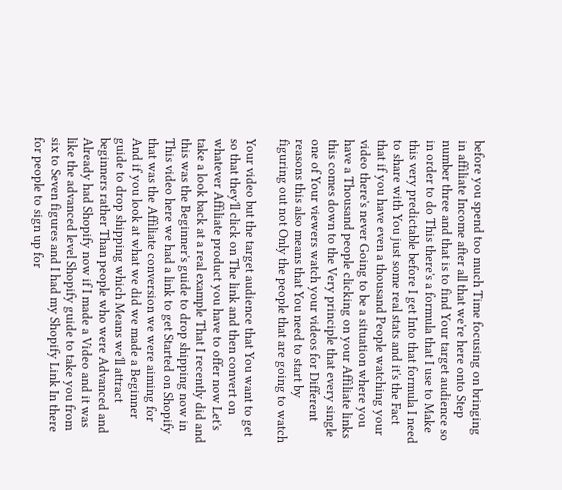before you spend too much Time focusing on bringing in affiliate Income after all that we're here onto Step number three and that is to find Your target audience so in order to do This there's a formula that I use to Make this very predictable before I get Into that formula I need to share with You just some real stats and it's the Fact that if you have even a thousand People watching your video there's never Going to be a situation where you have a Thousand people clicking on your Affiliate links this comes down to the Very principle that every single one of Your viewers watch your videos for Different reasons this also means that You need to start by figuring out not Only the people that are going to watch

Your video but the target audience that You want to get so that they'll click on The link and then convert on whatever Affiliate product you have to offer now Let's take a look back at a real example That I recently did and this was the Beginner's guide to drop shipping now in This video here we had a link to get Started on Shopify that was the Affiliate conversion we were aiming for And if you look at what we did we made a Beginner guide to drop shipping which Means we'll attract beginners rather Than people who were Advanced and Already had Shopify now if I made a Video and it was like the advanced level Shopify guide to take you from six to Seven figures and I had my Shopify Link In there for people to sign up for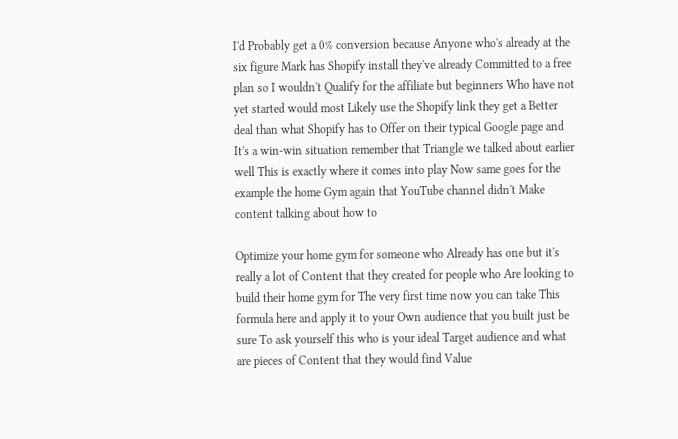I'd Probably get a 0% conversion because Anyone who's already at the six figure Mark has Shopify install they've already Committed to a free plan so I wouldn't Qualify for the affiliate but beginners Who have not yet started would most Likely use the Shopify link they get a Better deal than what Shopify has to Offer on their typical Google page and It's a win-win situation remember that Triangle we talked about earlier well This is exactly where it comes into play Now same goes for the example the home Gym again that YouTube channel didn't Make content talking about how to

Optimize your home gym for someone who Already has one but it's really a lot of Content that they created for people who Are looking to build their home gym for The very first time now you can take This formula here and apply it to your Own audience that you built just be sure To ask yourself this who is your ideal Target audience and what are pieces of Content that they would find Value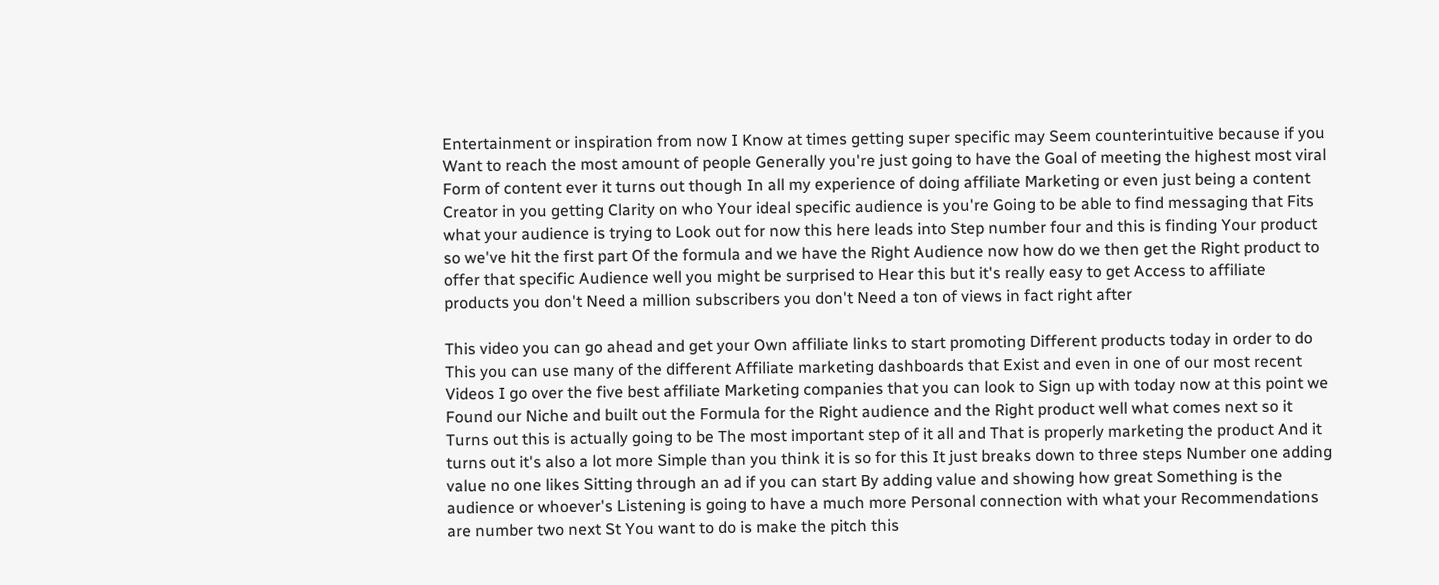Entertainment or inspiration from now I Know at times getting super specific may Seem counterintuitive because if you Want to reach the most amount of people Generally you're just going to have the Goal of meeting the highest most viral Form of content ever it turns out though In all my experience of doing affiliate Marketing or even just being a content Creator in you getting Clarity on who Your ideal specific audience is you're Going to be able to find messaging that Fits what your audience is trying to Look out for now this here leads into Step number four and this is finding Your product so we've hit the first part Of the formula and we have the Right Audience now how do we then get the Right product to offer that specific Audience well you might be surprised to Hear this but it's really easy to get Access to affiliate products you don't Need a million subscribers you don't Need a ton of views in fact right after

This video you can go ahead and get your Own affiliate links to start promoting Different products today in order to do This you can use many of the different Affiliate marketing dashboards that Exist and even in one of our most recent Videos I go over the five best affiliate Marketing companies that you can look to Sign up with today now at this point we Found our Niche and built out the Formula for the Right audience and the Right product well what comes next so it Turns out this is actually going to be The most important step of it all and That is properly marketing the product And it turns out it's also a lot more Simple than you think it is so for this It just breaks down to three steps Number one adding value no one likes Sitting through an ad if you can start By adding value and showing how great Something is the audience or whoever's Listening is going to have a much more Personal connection with what your Recommendations are number two next St You want to do is make the pitch this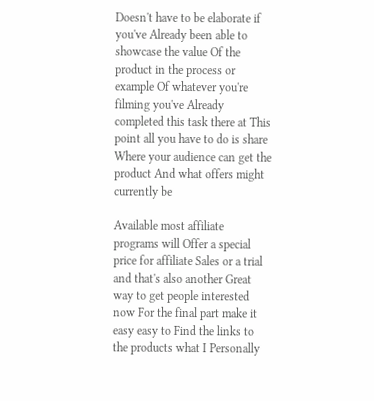Doesn't have to be elaborate if you've Already been able to showcase the value Of the product in the process or example Of whatever you're filming you've Already completed this task there at This point all you have to do is share Where your audience can get the product And what offers might currently be

Available most affiliate programs will Offer a special price for affiliate Sales or a trial and that's also another Great way to get people interested now For the final part make it easy easy to Find the links to the products what I Personally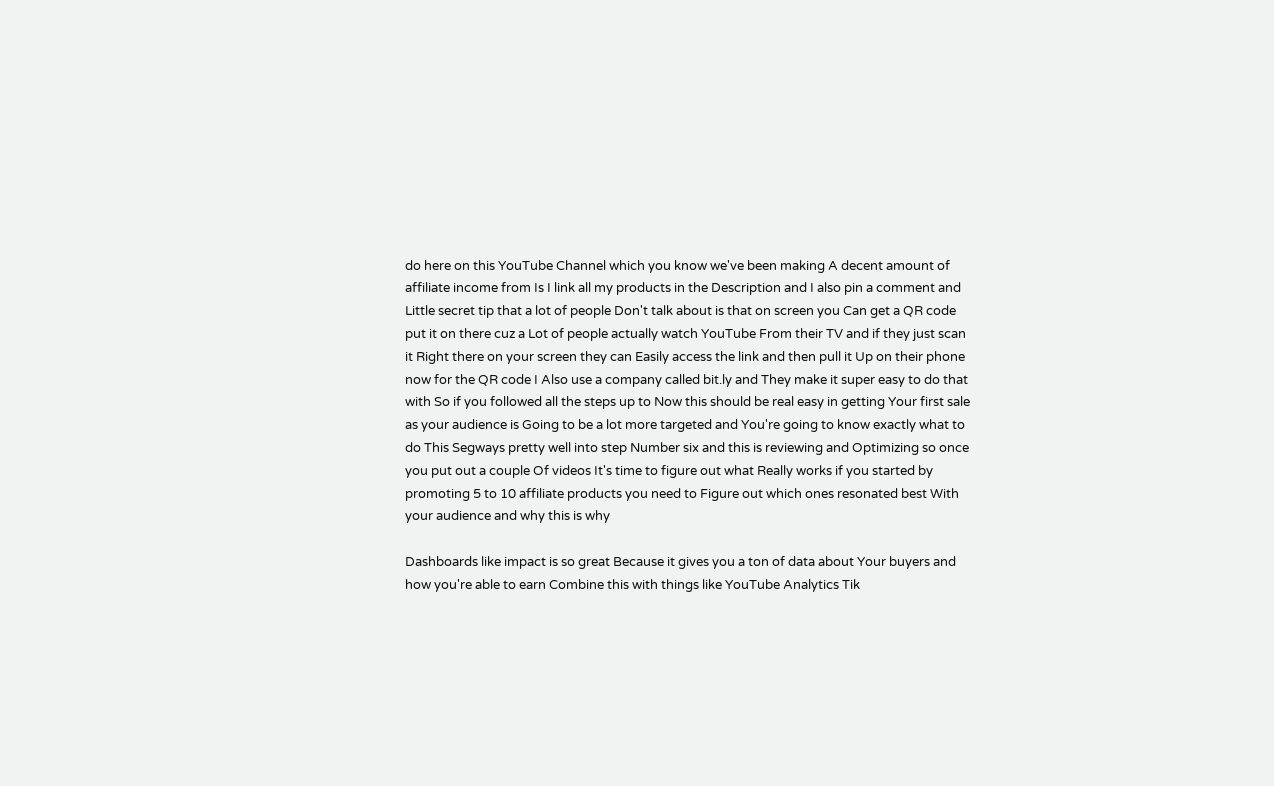do here on this YouTube Channel which you know we've been making A decent amount of affiliate income from Is I link all my products in the Description and I also pin a comment and Little secret tip that a lot of people Don't talk about is that on screen you Can get a QR code put it on there cuz a Lot of people actually watch YouTube From their TV and if they just scan it Right there on your screen they can Easily access the link and then pull it Up on their phone now for the QR code I Also use a company called bit.ly and They make it super easy to do that with So if you followed all the steps up to Now this should be real easy in getting Your first sale as your audience is Going to be a lot more targeted and You're going to know exactly what to do This Segways pretty well into step Number six and this is reviewing and Optimizing so once you put out a couple Of videos It's time to figure out what Really works if you started by promoting 5 to 10 affiliate products you need to Figure out which ones resonated best With your audience and why this is why

Dashboards like impact is so great Because it gives you a ton of data about Your buyers and how you're able to earn Combine this with things like YouTube Analytics Tik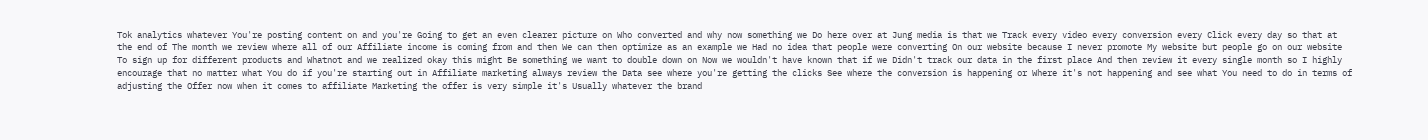Tok analytics whatever You're posting content on and you're Going to get an even clearer picture on Who converted and why now something we Do here over at Jung media is that we Track every video every conversion every Click every day so that at the end of The month we review where all of our Affiliate income is coming from and then We can then optimize as an example we Had no idea that people were converting On our website because I never promote My website but people go on our website To sign up for different products and Whatnot and we realized okay this might Be something we want to double down on Now we wouldn't have known that if we Didn't track our data in the first place And then review it every single month so I highly encourage that no matter what You do if you're starting out in Affiliate marketing always review the Data see where you're getting the clicks See where the conversion is happening or Where it's not happening and see what You need to do in terms of adjusting the Offer now when it comes to affiliate Marketing the offer is very simple it's Usually whatever the brand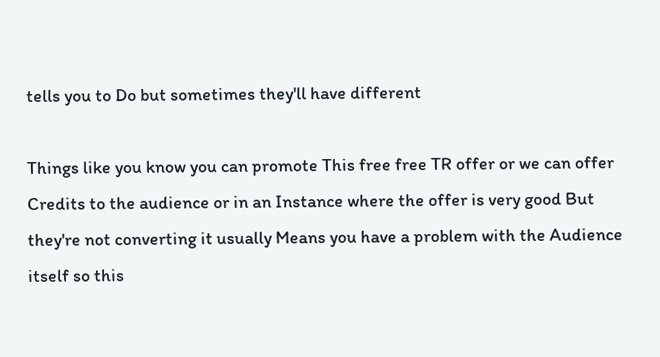tells you to Do but sometimes they'll have different

Things like you know you can promote This free free TR offer or we can offer Credits to the audience or in an Instance where the offer is very good But they're not converting it usually Means you have a problem with the Audience itself so this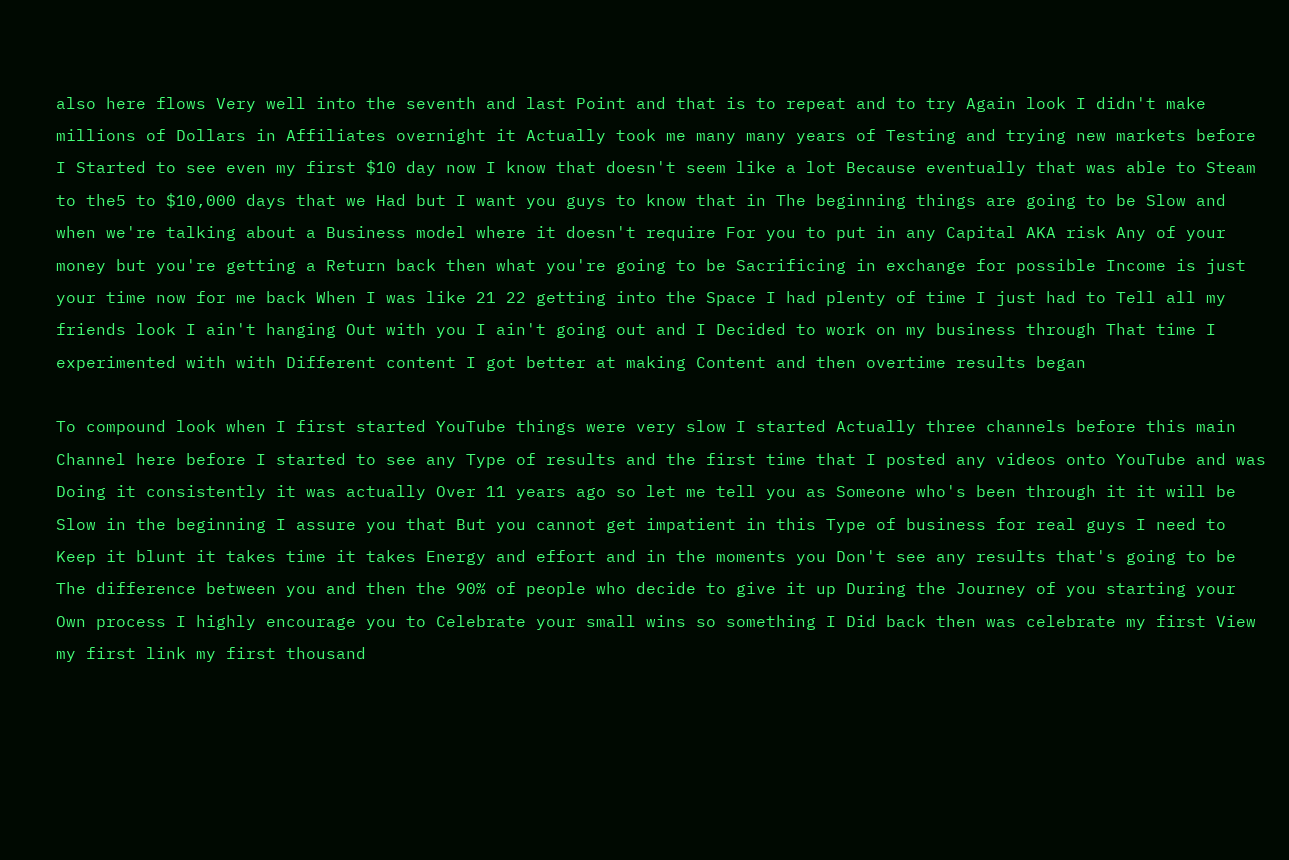also here flows Very well into the seventh and last Point and that is to repeat and to try Again look I didn't make millions of Dollars in Affiliates overnight it Actually took me many many years of Testing and trying new markets before I Started to see even my first $10 day now I know that doesn't seem like a lot Because eventually that was able to Steam to the5 to $10,000 days that we Had but I want you guys to know that in The beginning things are going to be Slow and when we're talking about a Business model where it doesn't require For you to put in any Capital AKA risk Any of your money but you're getting a Return back then what you're going to be Sacrificing in exchange for possible Income is just your time now for me back When I was like 21 22 getting into the Space I had plenty of time I just had to Tell all my friends look I ain't hanging Out with you I ain't going out and I Decided to work on my business through That time I experimented with with Different content I got better at making Content and then overtime results began

To compound look when I first started YouTube things were very slow I started Actually three channels before this main Channel here before I started to see any Type of results and the first time that I posted any videos onto YouTube and was Doing it consistently it was actually Over 11 years ago so let me tell you as Someone who's been through it it will be Slow in the beginning I assure you that But you cannot get impatient in this Type of business for real guys I need to Keep it blunt it takes time it takes Energy and effort and in the moments you Don't see any results that's going to be The difference between you and then the 90% of people who decide to give it up During the Journey of you starting your Own process I highly encourage you to Celebrate your small wins so something I Did back then was celebrate my first View my first link my first thousand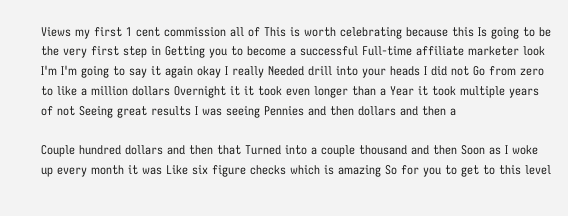Views my first 1 cent commission all of This is worth celebrating because this Is going to be the very first step in Getting you to become a successful Full-time affiliate marketer look I'm I'm going to say it again okay I really Needed drill into your heads I did not Go from zero to like a million dollars Overnight it it took even longer than a Year it took multiple years of not Seeing great results I was seeing Pennies and then dollars and then a

Couple hundred dollars and then that Turned into a couple thousand and then Soon as I woke up every month it was Like six figure checks which is amazing So for you to get to this level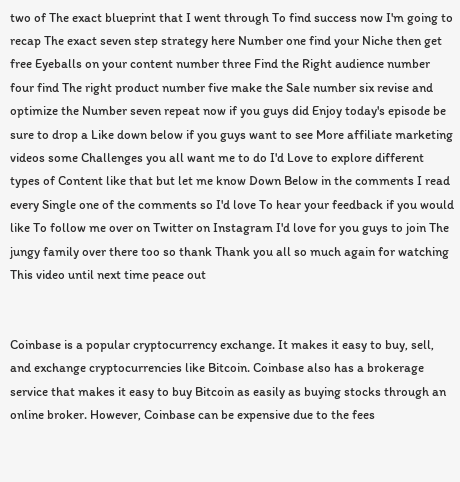two of The exact blueprint that I went through To find success now I'm going to recap The exact seven step strategy here Number one find your Niche then get free Eyeballs on your content number three Find the Right audience number four find The right product number five make the Sale number six revise and optimize the Number seven repeat now if you guys did Enjoy today's episode be sure to drop a Like down below if you guys want to see More affiliate marketing videos some Challenges you all want me to do I'd Love to explore different types of Content like that but let me know Down Below in the comments I read every Single one of the comments so I'd love To hear your feedback if you would like To follow me over on Twitter on Instagram I'd love for you guys to join The jungy family over there too so thank Thank you all so much again for watching This video until next time peace out


Coinbase is a popular cryptocurrency exchange. It makes it easy to buy, sell, and exchange cryptocurrencies like Bitcoin. Coinbase also has a brokerage service that makes it easy to buy Bitcoin as easily as buying stocks through an online broker. However, Coinbase can be expensive due to the fees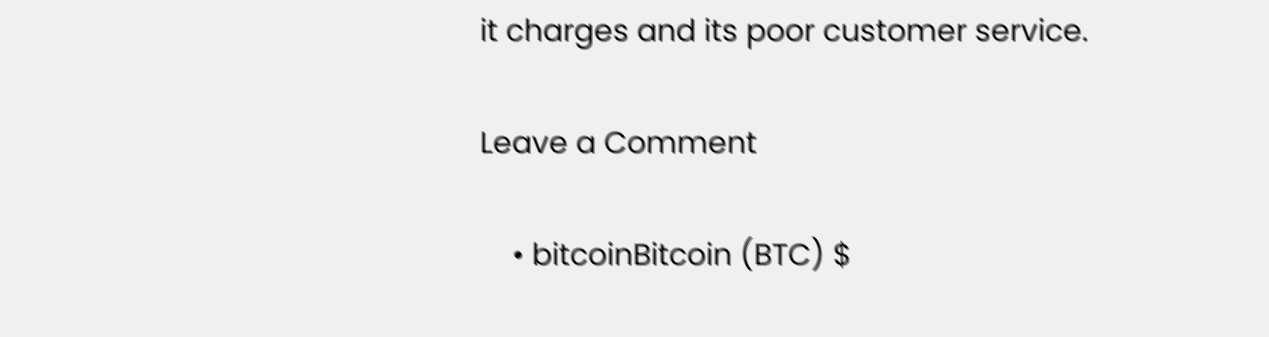it charges and its poor customer service.

Leave a Comment

    • bitcoinBitcoin (BTC) $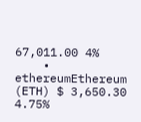67,011.00 4%
    • ethereumEthereum (ETH) $ 3,650.30 4.75%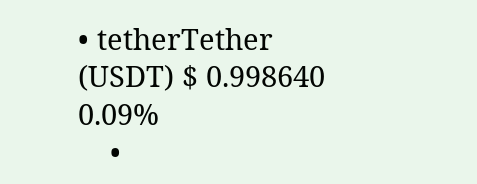• tetherTether (USDT) $ 0.998640 0.09%
    •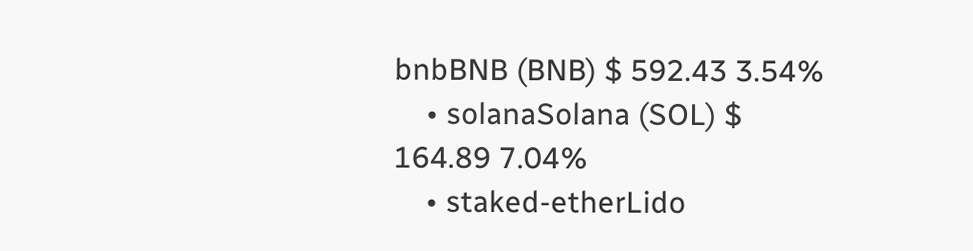bnbBNB (BNB) $ 592.43 3.54%
    • solanaSolana (SOL) $ 164.89 7.04%
    • staked-etherLido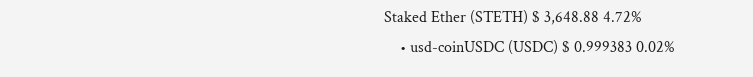Staked Ether (STETH) $ 3,648.88 4.72%
    • usd-coinUSDC (USDC) $ 0.999383 0.02%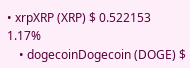• xrpXRP (XRP) $ 0.522153 1.17%
    • dogecoinDogecoin (DOGE) $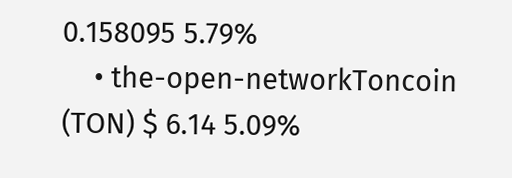0.158095 5.79%
    • the-open-networkToncoin (TON) $ 6.14 5.09%